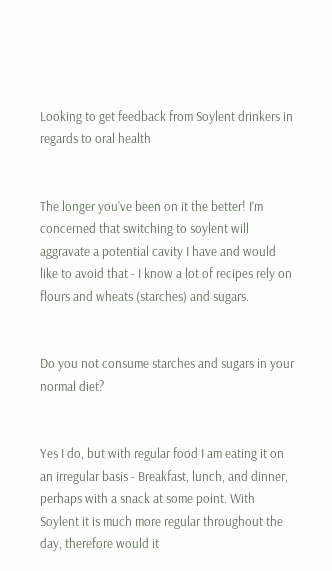Looking to get feedback from Soylent drinkers in regards to oral health


The longer you’ve been on it the better! I’m concerned that switching to soylent will aggravate a potential cavity I have and would like to avoid that - I know a lot of recipes rely on flours and wheats (starches) and sugars.


Do you not consume starches and sugars in your normal diet?


Yes I do, but with regular food I am eating it on an irregular basis - Breakfast, lunch, and dinner, perhaps with a snack at some point. With Soylent it is much more regular throughout the day, therefore would it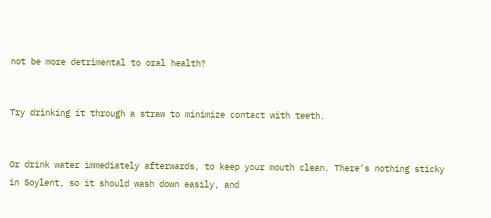not be more detrimental to oral health?


Try drinking it through a straw to minimize contact with teeth.


Or drink water immediately afterwards, to keep your mouth clean. There’s nothing sticky in Soylent, so it should wash down easily, and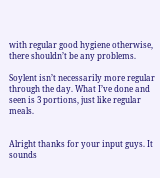with regular good hygiene otherwise, there shouldn’t be any problems.

Soylent isn’t necessarily more regular through the day. What I’ve done and seen is 3 portions, just like regular meals.


Alright thanks for your input guys. It sounds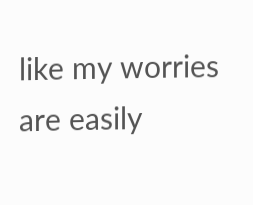like my worries are easily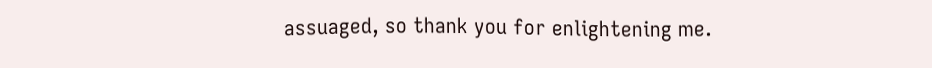assuaged, so thank you for enlightening me.